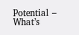Potential – What’s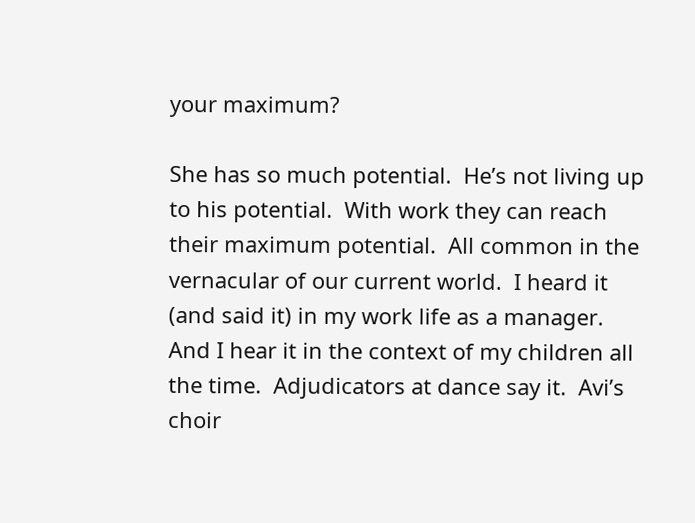your maximum?

She has so much potential.  He’s not living up to his potential.  With work they can reach their maximum potential.  All common in the vernacular of our current world.  I heard it (and said it) in my work life as a manager.  And I hear it in the context of my children all the time.  Adjudicators at dance say it.  Avi’s choir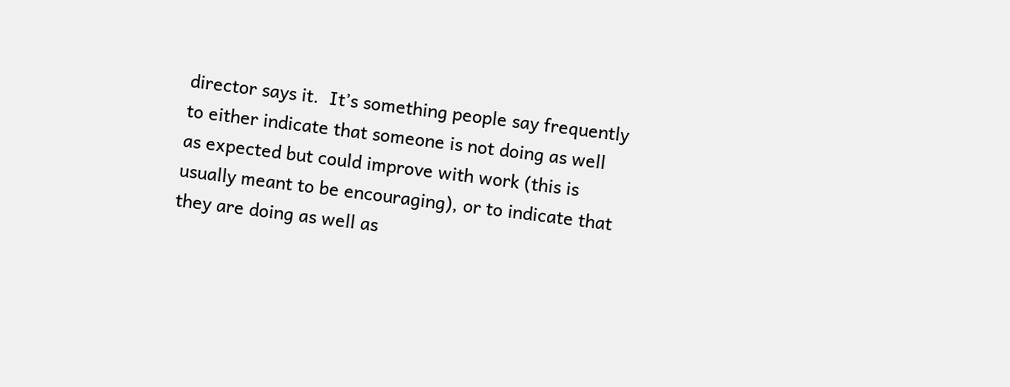director says it.  It’s something people say frequently to either indicate that someone is not doing as well as expected but could improve with work (this is usually meant to be encouraging), or to indicate that they are doing as well as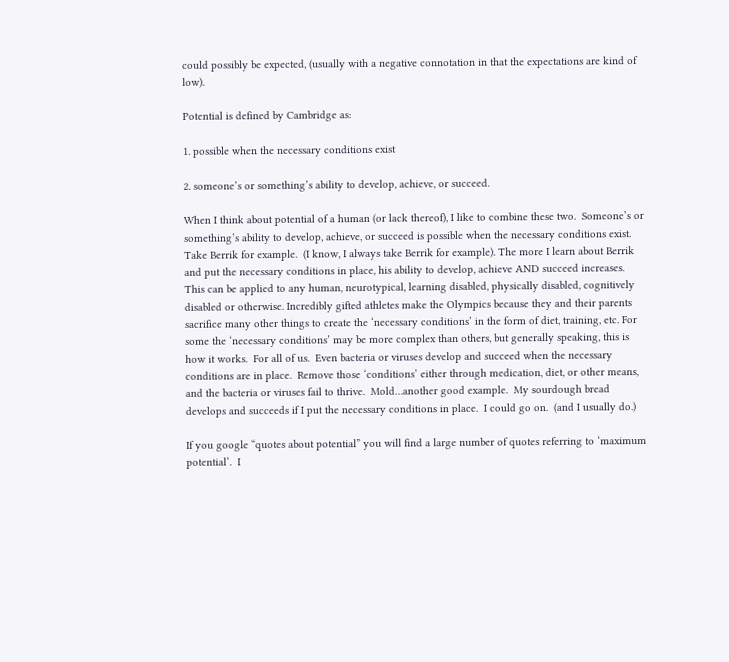could possibly be expected, (usually with a negative connotation in that the expectations are kind of low).

Potential is defined by Cambridge as:

1. possible when the necessary conditions exist

2. someone’s or something’s ability to develop, achieve, or succeed.

When I think about potential of a human (or lack thereof), I like to combine these two.  Someone’s or something’s ability to develop, achieve, or succeed is possible when the necessary conditions exist.  Take Berrik for example.  (I know, I always take Berrik for example). The more I learn about Berrik and put the necessary conditions in place, his ability to develop, achieve AND succeed increases.  This can be applied to any human, neurotypical, learning disabled, physically disabled, cognitively disabled or otherwise. Incredibly gifted athletes make the Olympics because they and their parents sacrifice many other things to create the ‘necessary conditions’ in the form of diet, training, etc. For some the ‘necessary conditions’ may be more complex than others, but generally speaking, this is how it works.  For all of us.  Even bacteria or viruses develop and succeed when the necessary conditions are in place.  Remove those ‘conditions’ either through medication, diet, or other means, and the bacteria or viruses fail to thrive.  Mold…another good example.  My sourdough bread develops and succeeds if I put the necessary conditions in place.  I could go on.  (and I usually do.)

If you google “quotes about potential” you will find a large number of quotes referring to ‘maximum potential’.  I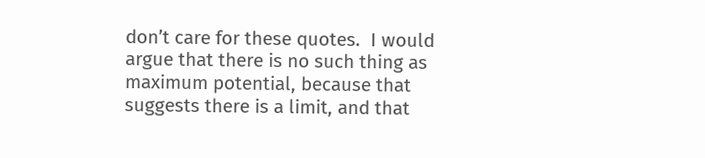don’t care for these quotes.  I would argue that there is no such thing as maximum potential, because that suggests there is a limit, and that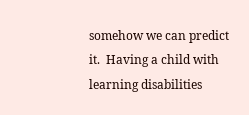somehow we can predict it.  Having a child with learning disabilities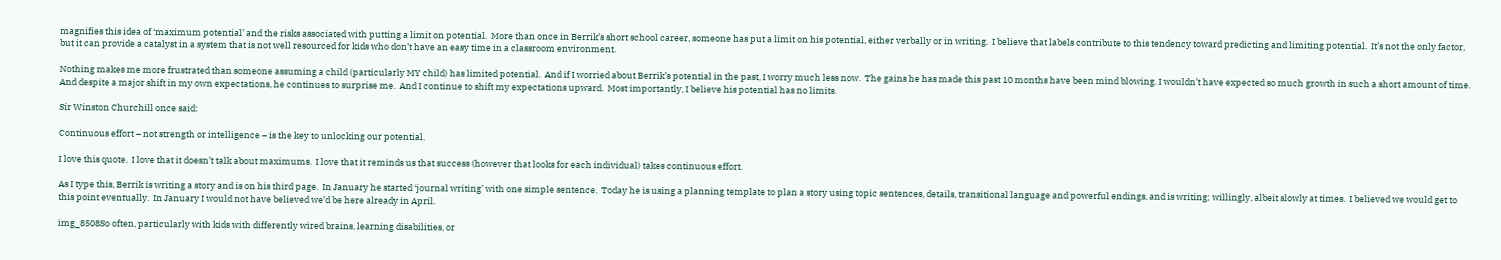magnifies this idea of ‘maximum potential’ and the risks associated with putting a limit on potential.  More than once in Berrik’s short school career, someone has put a limit on his potential, either verbally or in writing.  I believe that labels contribute to this tendency toward predicting and limiting potential.  It’s not the only factor, but it can provide a catalyst in a system that is not well resourced for kids who don’t have an easy time in a classroom environment.

Nothing makes me more frustrated than someone assuming a child (particularly MY child) has limited potential.  And if I worried about Berrik’s potential in the past, I worry much less now.  The gains he has made this past 10 months have been mind blowing. I wouldn’t have expected so much growth in such a short amount of time.  And despite a major shift in my own expectations, he continues to surprise me.  And I continue to shift my expectations upward.  Most importantly, I believe his potential has no limits.

Sir Winston Churchill once said:

Continuous effort – not strength or intelligence – is the key to unlocking our potential.

I love this quote.  I love that it doesn’t talk about maximums.  I love that it reminds us that success (however that looks for each individual) takes continuous effort.

As I type this, Berrik is writing a story and is on his third page.  In January he started ‘journal writing’ with one simple sentence.  Today he is using a planning template to plan a story using topic sentences, details, transitional language and powerful endings, and is writing; willingly, albeit slowly at times.  I believed we would get to this point eventually.  In January I would not have believed we’d be here already in April.

img_8508So often, particularly with kids with differently wired brains, learning disabilities, or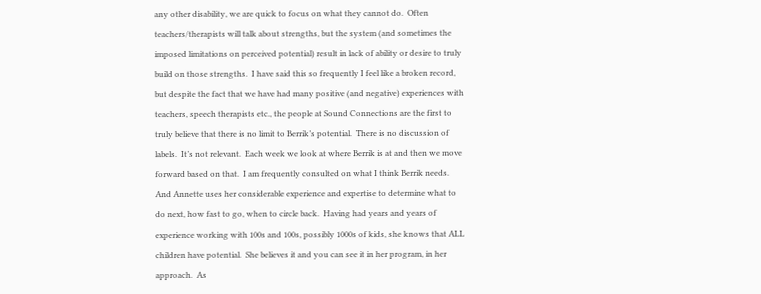any other disability, we are quick to focus on what they cannot do.  Often teachers/therapists will talk about strengths, but the system (and sometimes the imposed limitations on perceived potential) result in lack of ability or desire to truly build on those strengths.  I have said this so frequently I feel like a broken record, but despite the fact that we have had many positive (and negative) experiences with teachers, speech therapists etc., the people at Sound Connections are the first to truly believe that there is no limit to Berrik’s potential.  There is no discussion of labels.  It’s not relevant.  Each week we look at where Berrik is at and then we move forward based on that.  I am frequently consulted on what I think Berrik needs.  And Annette uses her considerable experience and expertise to determine what to do next, how fast to go, when to circle back.  Having had years and years of experience working with 100s and 100s, possibly 1000s of kids, she knows that ALL children have potential.  She believes it and you can see it in her program, in her approach.  As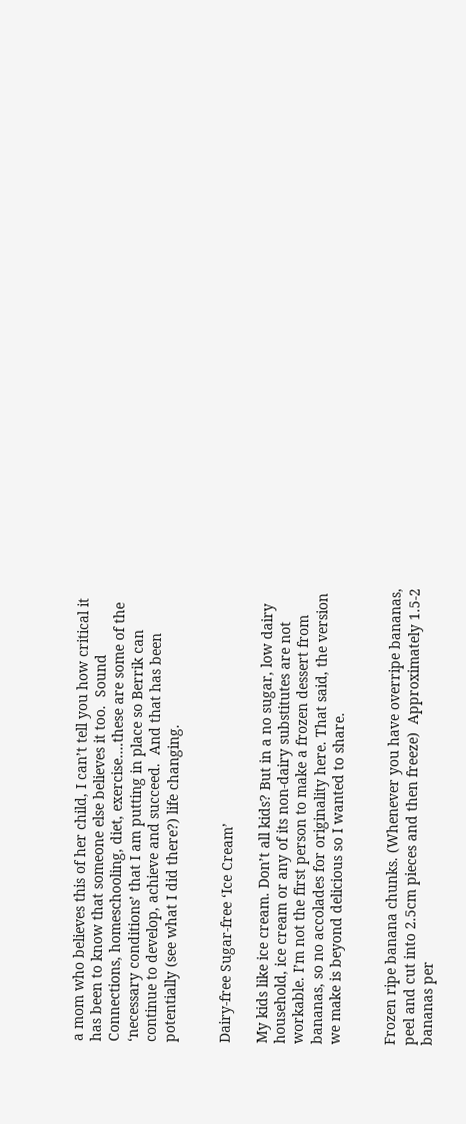a mom who believes this of her child, I can’t tell you how critical it has been to know that someone else believes it too.  Sound Connections, homeschooling, diet, exercise….these are some of the ‘necessary conditions’ that I am putting in place so Berrik can continue to develop, achieve and succeed.  And that has been potentially (see what I did there?) life changing.


Dairy-free Sugar-free ‘Ice Cream’

My kids like ice cream. Don’t all kids? But in a no sugar, low dairy household, ice cream or any of its non-dairy substitutes are not workable. I’m not the first person to make a frozen dessert from bananas, so no accolades for originality here. That said, the version we make is beyond delicious so I wanted to share.


Frozen ripe banana chunks. (Whenever you have overripe bananas, peel and cut into 2.5cm pieces and then freeze)  Approximately 1.5-2 bananas per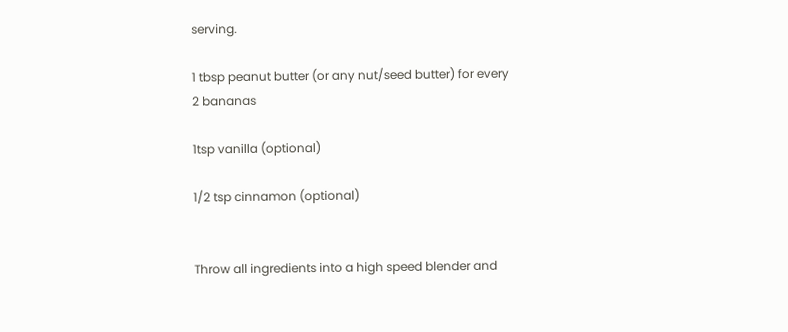serving.

1 tbsp peanut butter (or any nut/seed butter) for every 2 bananas

1tsp vanilla (optional)

1/2 tsp cinnamon (optional)


Throw all ingredients into a high speed blender and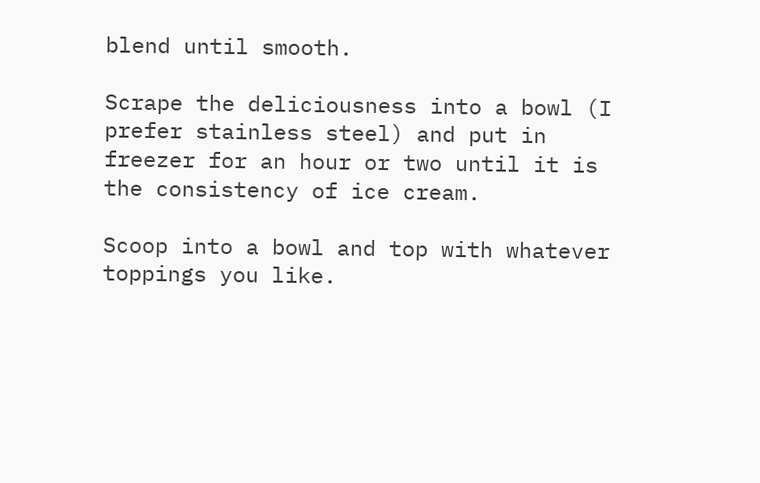blend until smooth.

Scrape the deliciousness into a bowl (I prefer stainless steel) and put in freezer for an hour or two until it is the consistency of ice cream.

Scoop into a bowl and top with whatever toppings you like.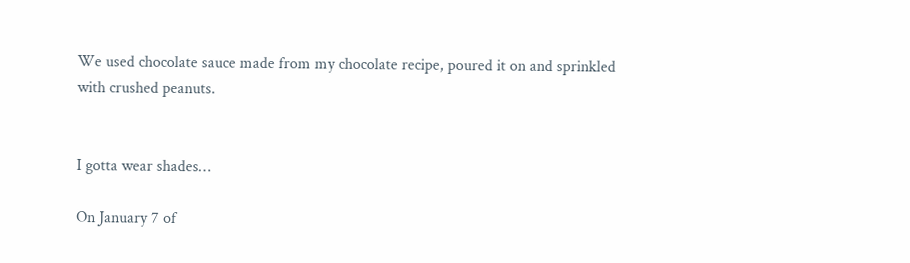We used chocolate sauce made from my chocolate recipe, poured it on and sprinkled with crushed peanuts.


I gotta wear shades…

On January 7 of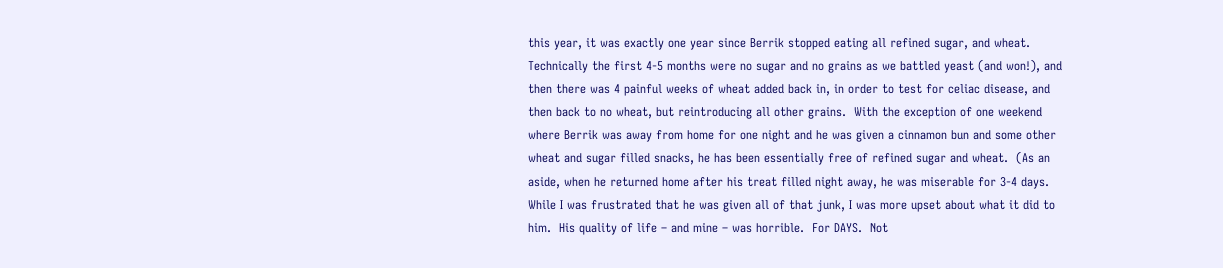this year, it was exactly one year since Berrik stopped eating all refined sugar, and wheat.  Technically the first 4-5 months were no sugar and no grains as we battled yeast (and won!), and then there was 4 painful weeks of wheat added back in, in order to test for celiac disease, and then back to no wheat, but reintroducing all other grains.  With the exception of one weekend where Berrik was away from home for one night and he was given a cinnamon bun and some other wheat and sugar filled snacks, he has been essentially free of refined sugar and wheat.  (As an aside, when he returned home after his treat filled night away, he was miserable for 3-4 days.  While I was frustrated that he was given all of that junk, I was more upset about what it did to him.  His quality of life – and mine – was horrible.  For DAYS.  Not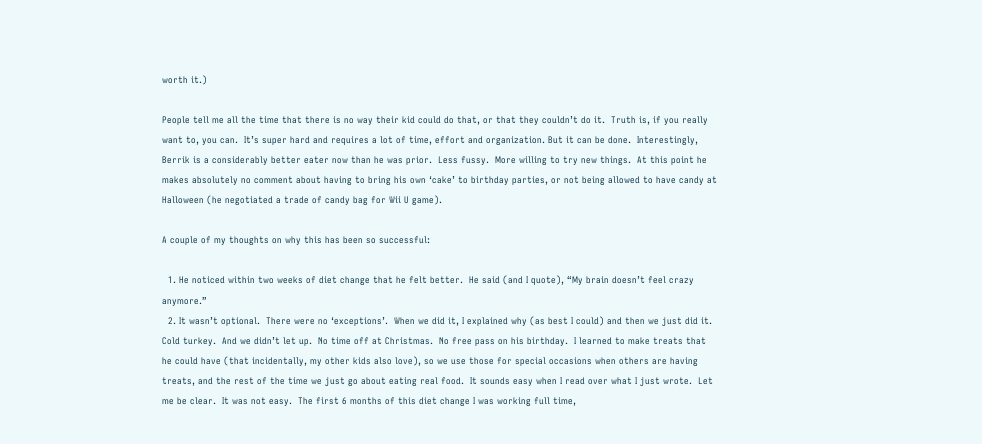worth it.)

People tell me all the time that there is no way their kid could do that, or that they couldn’t do it.  Truth is, if you really want to, you can.  It’s super hard and requires a lot of time, effort and organization. But it can be done.  Interestingly, Berrik is a considerably better eater now than he was prior.  Less fussy.  More willing to try new things.  At this point he makes absolutely no comment about having to bring his own ‘cake’ to birthday parties, or not being allowed to have candy at Halloween (he negotiated a trade of candy bag for Wii U game).

A couple of my thoughts on why this has been so successful:

  1. He noticed within two weeks of diet change that he felt better.  He said (and I quote), “My brain doesn’t feel crazy anymore.”
  2. It wasn’t optional.  There were no ‘exceptions’.  When we did it, I explained why (as best I could) and then we just did it.  Cold turkey.  And we didn’t let up.  No time off at Christmas.  No free pass on his birthday.  I learned to make treats that he could have (that incidentally, my other kids also love), so we use those for special occasions when others are having treats, and the rest of the time we just go about eating real food.  It sounds easy when I read over what I just wrote.  Let me be clear.  It was not easy.  The first 6 months of this diet change I was working full time,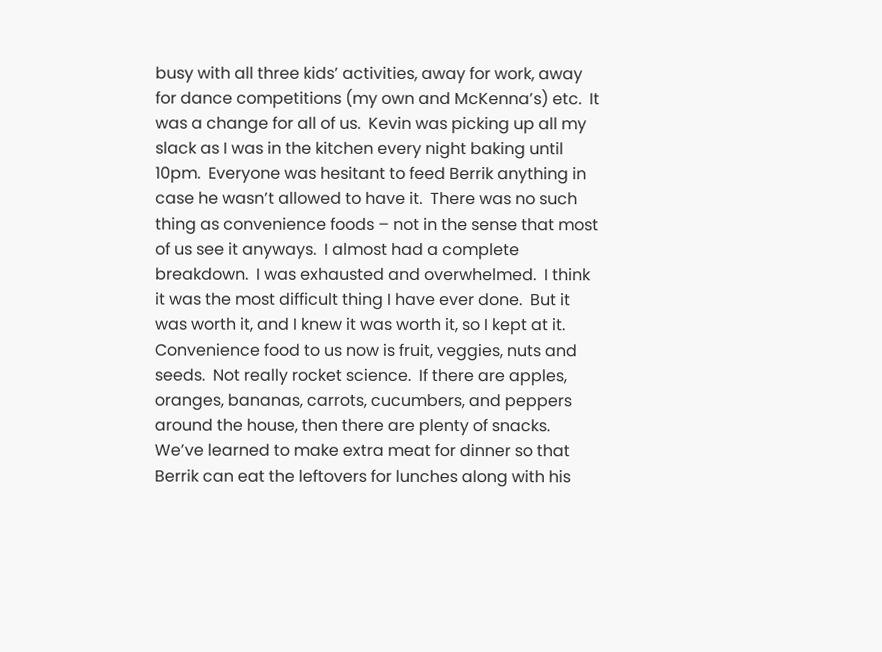busy with all three kids’ activities, away for work, away for dance competitions (my own and McKenna’s) etc.  It was a change for all of us.  Kevin was picking up all my slack as I was in the kitchen every night baking until 10pm.  Everyone was hesitant to feed Berrik anything in case he wasn’t allowed to have it.  There was no such thing as convenience foods – not in the sense that most of us see it anyways.  I almost had a complete breakdown.  I was exhausted and overwhelmed.  I think it was the most difficult thing I have ever done.  But it was worth it, and I knew it was worth it, so I kept at it.  Convenience food to us now is fruit, veggies, nuts and seeds.  Not really rocket science.  If there are apples, oranges, bananas, carrots, cucumbers, and peppers around the house, then there are plenty of snacks. We’ve learned to make extra meat for dinner so that Berrik can eat the leftovers for lunches along with his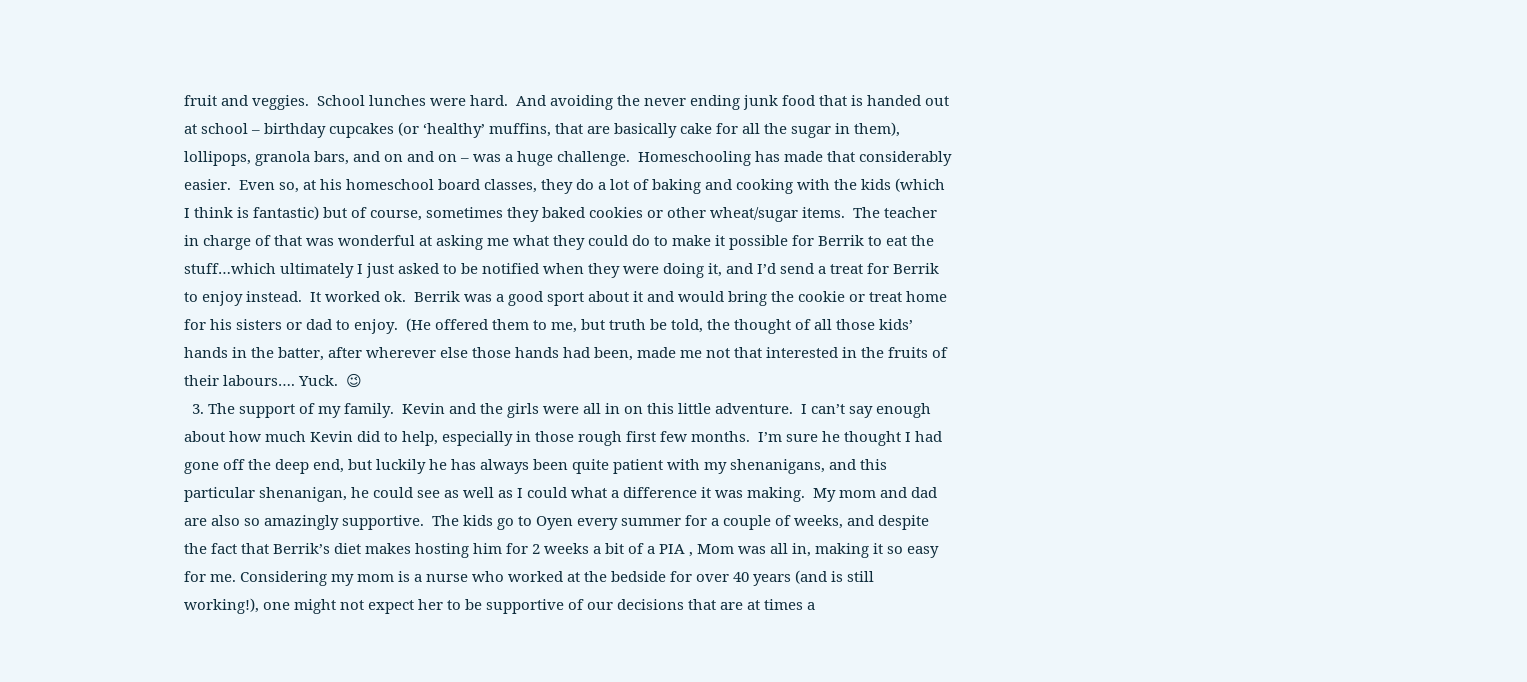fruit and veggies.  School lunches were hard.  And avoiding the never ending junk food that is handed out at school – birthday cupcakes (or ‘healthy’ muffins, that are basically cake for all the sugar in them), lollipops, granola bars, and on and on – was a huge challenge.  Homeschooling has made that considerably easier.  Even so, at his homeschool board classes, they do a lot of baking and cooking with the kids (which I think is fantastic) but of course, sometimes they baked cookies or other wheat/sugar items.  The teacher in charge of that was wonderful at asking me what they could do to make it possible for Berrik to eat the stuff…which ultimately I just asked to be notified when they were doing it, and I’d send a treat for Berrik to enjoy instead.  It worked ok.  Berrik was a good sport about it and would bring the cookie or treat home for his sisters or dad to enjoy.  (He offered them to me, but truth be told, the thought of all those kids’ hands in the batter, after wherever else those hands had been, made me not that interested in the fruits of their labours…. Yuck.  😉
  3. The support of my family.  Kevin and the girls were all in on this little adventure.  I can’t say enough about how much Kevin did to help, especially in those rough first few months.  I’m sure he thought I had gone off the deep end, but luckily he has always been quite patient with my shenanigans, and this particular shenanigan, he could see as well as I could what a difference it was making.  My mom and dad are also so amazingly supportive.  The kids go to Oyen every summer for a couple of weeks, and despite the fact that Berrik’s diet makes hosting him for 2 weeks a bit of a PIA , Mom was all in, making it so easy for me. Considering my mom is a nurse who worked at the bedside for over 40 years (and is still working!), one might not expect her to be supportive of our decisions that are at times a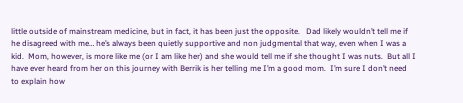little outside of mainstream medicine, but in fact, it has been just the opposite.   Dad likely wouldn’t tell me if he disagreed with me… he’s always been quietly supportive and non judgmental that way, even when I was a kid.  Mom, however, is more like me (or I am like her) and she would tell me if she thought I was nuts.  But all I have ever heard from her on this journey with Berrik is her telling me I’m a good mom.  I’m sure I don’t need to explain how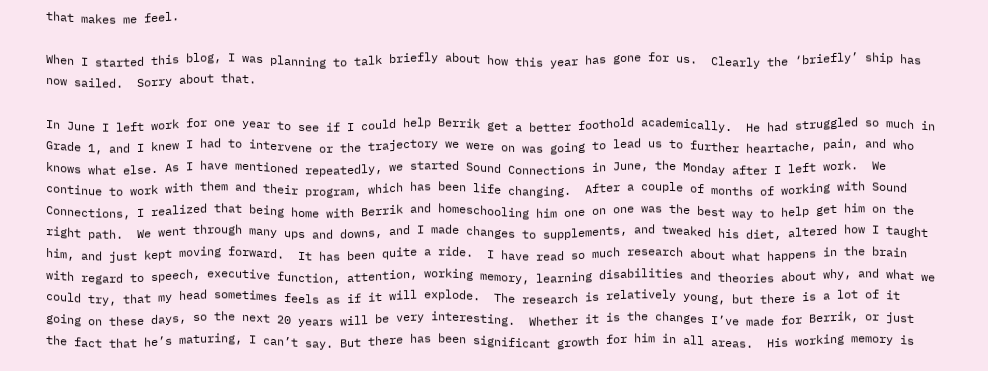that makes me feel.

When I started this blog, I was planning to talk briefly about how this year has gone for us.  Clearly the ‘briefly’ ship has now sailed.  Sorry about that.

In June I left work for one year to see if I could help Berrik get a better foothold academically.  He had struggled so much in Grade 1, and I knew I had to intervene or the trajectory we were on was going to lead us to further heartache, pain, and who knows what else. As I have mentioned repeatedly, we started Sound Connections in June, the Monday after I left work.  We continue to work with them and their program, which has been life changing.  After a couple of months of working with Sound Connections, I realized that being home with Berrik and homeschooling him one on one was the best way to help get him on the right path.  We went through many ups and downs, and I made changes to supplements, and tweaked his diet, altered how I taught him, and just kept moving forward.  It has been quite a ride.  I have read so much research about what happens in the brain with regard to speech, executive function, attention, working memory, learning disabilities and theories about why, and what we could try, that my head sometimes feels as if it will explode.  The research is relatively young, but there is a lot of it going on these days, so the next 20 years will be very interesting.  Whether it is the changes I’ve made for Berrik, or just the fact that he’s maturing, I can’t say. But there has been significant growth for him in all areas.  His working memory is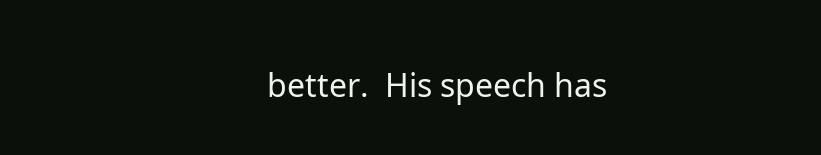better.  His speech has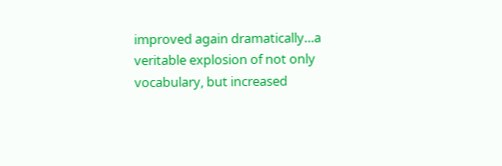improved again dramatically…a veritable explosion of not only vocabulary, but increased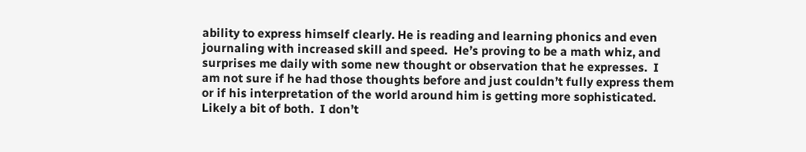ability to express himself clearly. He is reading and learning phonics and even journaling with increased skill and speed.  He’s proving to be a math whiz, and surprises me daily with some new thought or observation that he expresses.  I am not sure if he had those thoughts before and just couldn’t fully express them or if his interpretation of the world around him is getting more sophisticated.  Likely a bit of both.  I don’t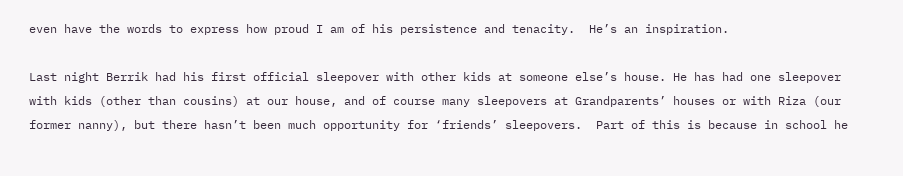even have the words to express how proud I am of his persistence and tenacity.  He’s an inspiration.

Last night Berrik had his first official sleepover with other kids at someone else’s house. He has had one sleepover with kids (other than cousins) at our house, and of course many sleepovers at Grandparents’ houses or with Riza (our former nanny), but there hasn’t been much opportunity for ‘friends’ sleepovers.  Part of this is because in school he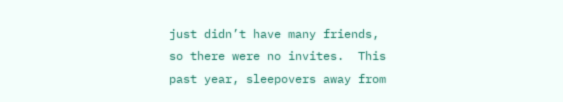just didn’t have many friends, so there were no invites.  This past year, sleepovers away from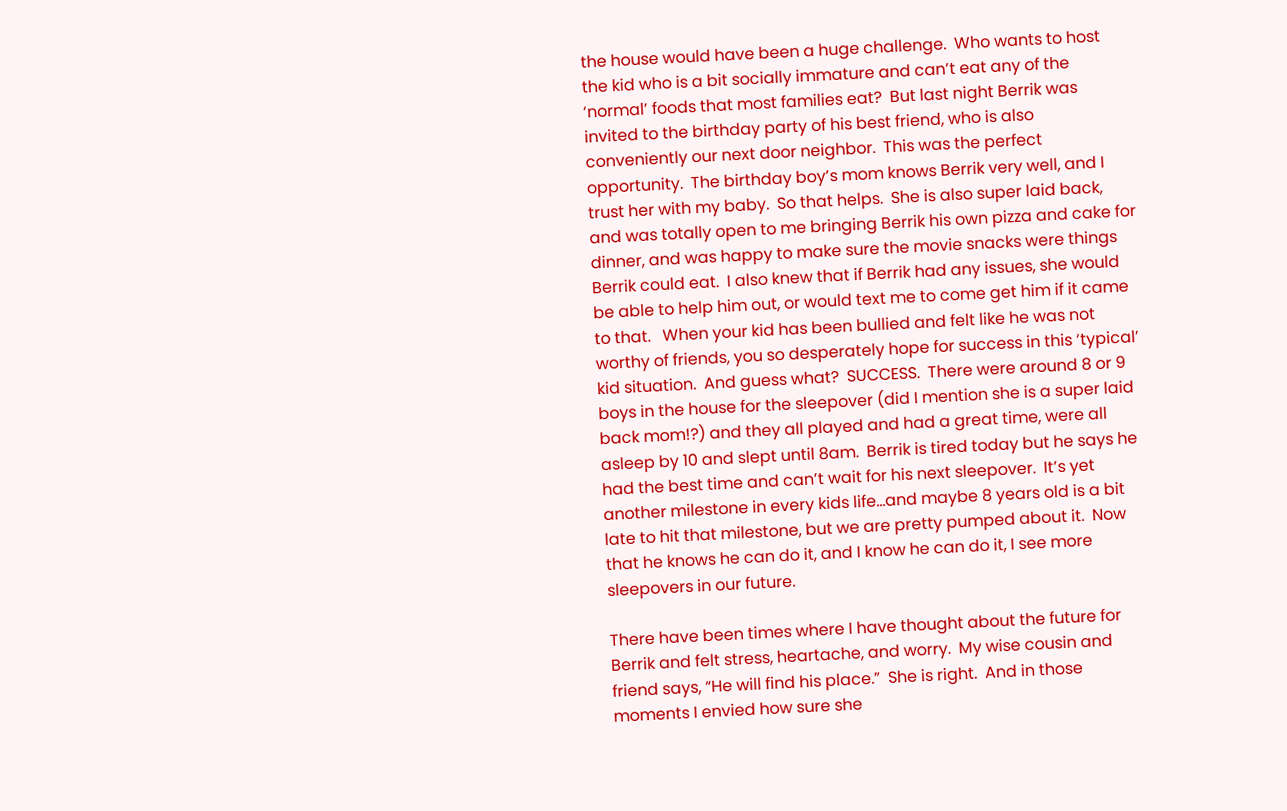the house would have been a huge challenge.  Who wants to host the kid who is a bit socially immature and can’t eat any of the ‘normal’ foods that most families eat?  But last night Berrik was invited to the birthday party of his best friend, who is also conveniently our next door neighbor.  This was the perfect opportunity.  The birthday boy’s mom knows Berrik very well, and I trust her with my baby.  So that helps.  She is also super laid back, and was totally open to me bringing Berrik his own pizza and cake for dinner, and was happy to make sure the movie snacks were things Berrik could eat.  I also knew that if Berrik had any issues, she would be able to help him out, or would text me to come get him if it came to that.   When your kid has been bullied and felt like he was not worthy of friends, you so desperately hope for success in this ‘typical’ kid situation.  And guess what?  SUCCESS.  There were around 8 or 9 boys in the house for the sleepover (did I mention she is a super laid back mom!?) and they all played and had a great time, were all asleep by 10 and slept until 8am.  Berrik is tired today but he says he had the best time and can’t wait for his next sleepover.  It’s yet another milestone in every kids life…and maybe 8 years old is a bit late to hit that milestone, but we are pretty pumped about it.  Now that he knows he can do it, and I know he can do it, I see more sleepovers in our future.

There have been times where I have thought about the future for Berrik and felt stress, heartache, and worry.  My wise cousin and friend says, “He will find his place.”  She is right.  And in those moments I envied how sure she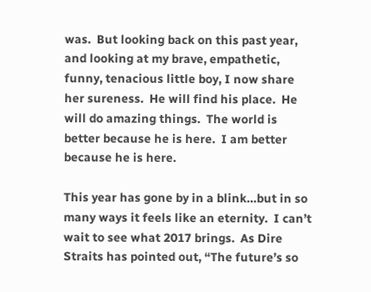was.  But looking back on this past year, and looking at my brave, empathetic, funny, tenacious little boy, I now share her sureness.  He will find his place.  He will do amazing things.  The world is better because he is here.  I am better because he is here.

This year has gone by in a blink…but in so many ways it feels like an eternity.  I can’t wait to see what 2017 brings.  As Dire Straits has pointed out, “The future’s so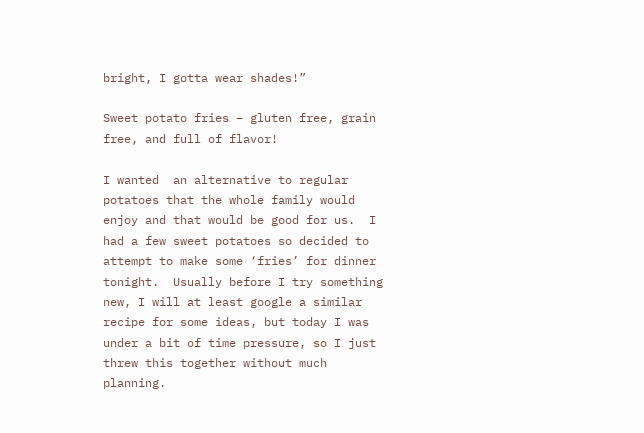bright, I gotta wear shades!”

Sweet potato fries – gluten free, grain free, and full of flavor!

I wanted  an alternative to regular potatoes that the whole family would enjoy and that would be good for us.  I had a few sweet potatoes so decided to attempt to make some ‘fries’ for dinner tonight.  Usually before I try something new, I will at least google a similar recipe for some ideas, but today I was under a bit of time pressure, so I just threw this together without much planning.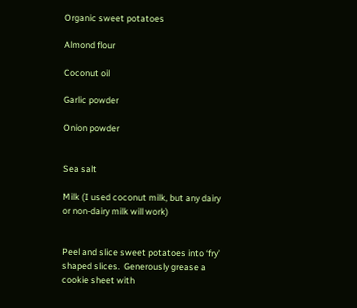Organic sweet potatoes

Almond flour

Coconut oil

Garlic powder

Onion powder


Sea salt

Milk (I used coconut milk, but any dairy or non-dairy milk will work)


Peel and slice sweet potatoes into ‘fry’ shaped slices.  Generously grease a cookie sheet with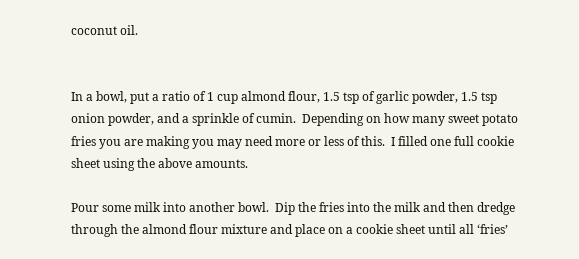coconut oil.


In a bowl, put a ratio of 1 cup almond flour, 1.5 tsp of garlic powder, 1.5 tsp onion powder, and a sprinkle of cumin.  Depending on how many sweet potato fries you are making you may need more or less of this.  I filled one full cookie sheet using the above amounts.

Pour some milk into another bowl.  Dip the fries into the milk and then dredge through the almond flour mixture and place on a cookie sheet until all ‘fries’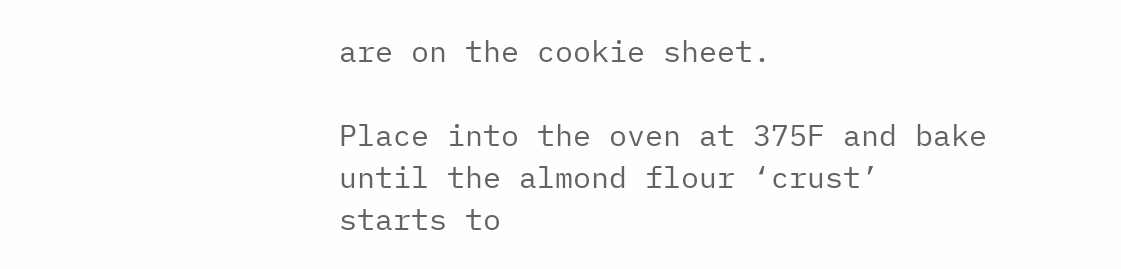are on the cookie sheet.

Place into the oven at 375F and bake until the almond flour ‘crust’ starts to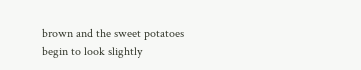brown and the sweet potatoes begin to look slightly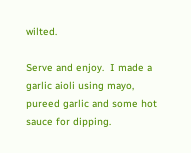wilted.

Serve and enjoy.  I made a garlic aioli using mayo, pureed garlic and some hot sauce for dipping.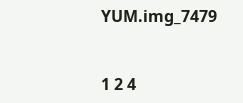YUM.img_7479


1 2 4